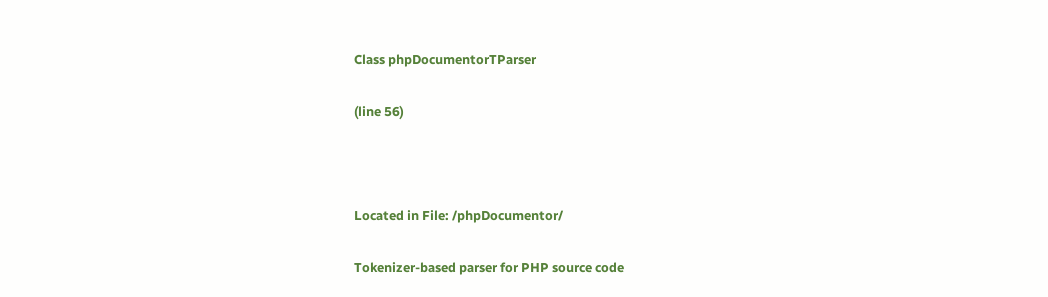Class phpDocumentorTParser

(line 56)



Located in File: /phpDocumentor/

Tokenizer-based parser for PHP source code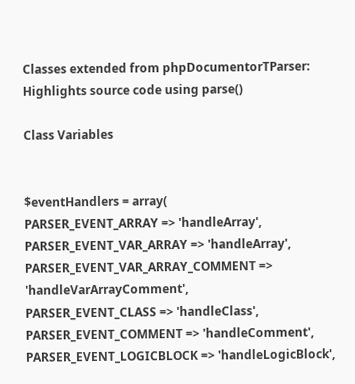Classes extended from phpDocumentorTParser:
Highlights source code using parse()

Class Variables


$eventHandlers = array(
PARSER_EVENT_ARRAY => 'handleArray',
PARSER_EVENT_VAR_ARRAY => 'handleArray',
PARSER_EVENT_VAR_ARRAY_COMMENT => 'handleVarArrayComment',
PARSER_EVENT_CLASS => 'handleClass',
PARSER_EVENT_COMMENT => 'handleComment',
PARSER_EVENT_LOGICBLOCK => 'handleLogicBlock',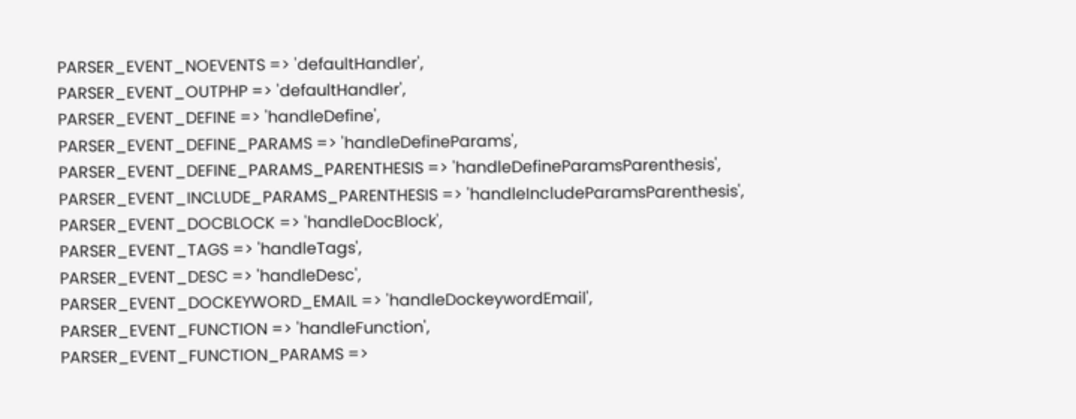PARSER_EVENT_NOEVENTS => 'defaultHandler',
PARSER_EVENT_OUTPHP => 'defaultHandler',
PARSER_EVENT_DEFINE => 'handleDefine',
PARSER_EVENT_DEFINE_PARAMS => 'handleDefineParams',
PARSER_EVENT_DEFINE_PARAMS_PARENTHESIS => 'handleDefineParamsParenthesis',
PARSER_EVENT_INCLUDE_PARAMS_PARENTHESIS => 'handleIncludeParamsParenthesis',
PARSER_EVENT_DOCBLOCK => 'handleDocBlock',
PARSER_EVENT_TAGS => 'handleTags',
PARSER_EVENT_DESC => 'handleDesc',
PARSER_EVENT_DOCKEYWORD_EMAIL => 'handleDockeywordEmail',
PARSER_EVENT_FUNCTION => 'handleFunction',
PARSER_EVENT_FUNCTION_PARAMS =>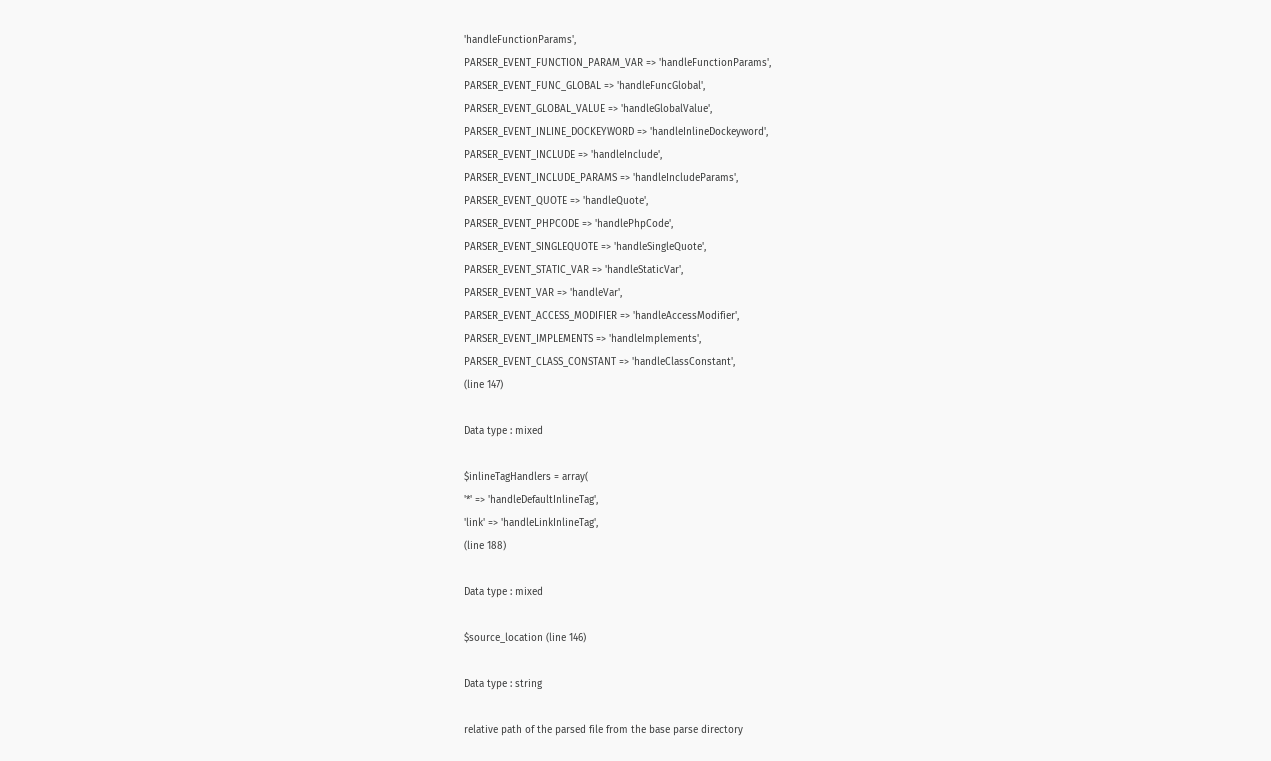'handleFunctionParams',
PARSER_EVENT_FUNCTION_PARAM_VAR => 'handleFunctionParams',
PARSER_EVENT_FUNC_GLOBAL => 'handleFuncGlobal',
PARSER_EVENT_GLOBAL_VALUE => 'handleGlobalValue',
PARSER_EVENT_INLINE_DOCKEYWORD => 'handleInlineDockeyword',
PARSER_EVENT_INCLUDE => 'handleInclude',
PARSER_EVENT_INCLUDE_PARAMS => 'handleIncludeParams',
PARSER_EVENT_QUOTE => 'handleQuote',
PARSER_EVENT_PHPCODE => 'handlePhpCode',
PARSER_EVENT_SINGLEQUOTE => 'handleSingleQuote',
PARSER_EVENT_STATIC_VAR => 'handleStaticVar',
PARSER_EVENT_VAR => 'handleVar',
PARSER_EVENT_ACCESS_MODIFIER => 'handleAccessModifier',
PARSER_EVENT_IMPLEMENTS => 'handleImplements',
PARSER_EVENT_CLASS_CONSTANT => 'handleClassConstant',
(line 147)

Data type : mixed

$inlineTagHandlers = array(
'*' => 'handleDefaultInlineTag',
'link' => 'handleLinkInlineTag',
(line 188)

Data type : mixed

$source_location (line 146)

Data type : string

relative path of the parsed file from the base parse directory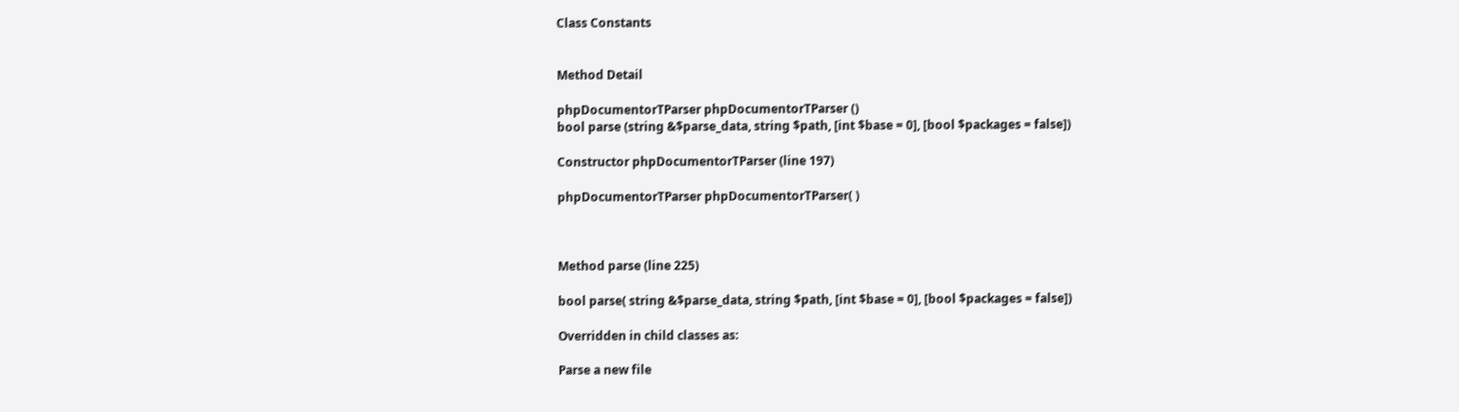Class Constants


Method Detail

phpDocumentorTParser phpDocumentorTParser ()
bool parse (string &$parse_data, string $path, [int $base = 0], [bool $packages = false])

Constructor phpDocumentorTParser (line 197)

phpDocumentorTParser phpDocumentorTParser( )



Method parse (line 225)

bool parse( string &$parse_data, string $path, [int $base = 0], [bool $packages = false])

Overridden in child classes as:

Parse a new file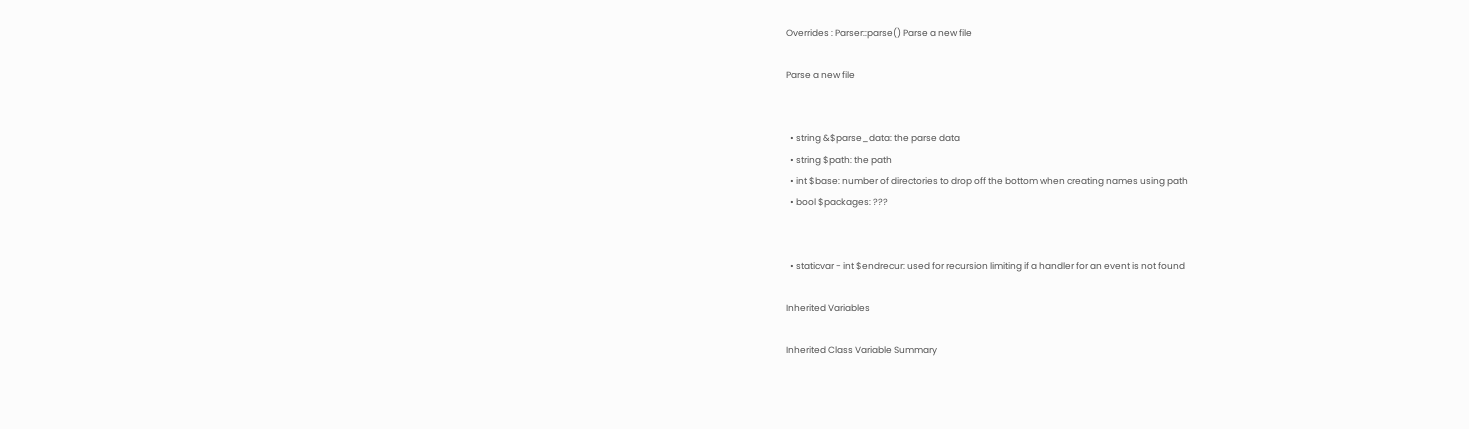Overrides : Parser::parse() Parse a new file

Parse a new file


  • string &$parse_data: the parse data
  • string $path: the path
  • int $base: number of directories to drop off the bottom when creating names using path
  • bool $packages: ???


  • staticvar - int $endrecur: used for recursion limiting if a handler for an event is not found

Inherited Variables

Inherited Class Variable Summary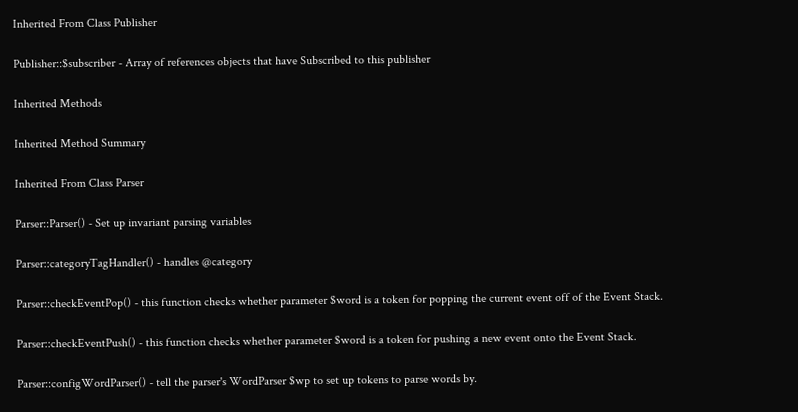Inherited From Class Publisher

Publisher::$subscriber - Array of references objects that have Subscribed to this publisher

Inherited Methods

Inherited Method Summary

Inherited From Class Parser

Parser::Parser() - Set up invariant parsing variables

Parser::categoryTagHandler() - handles @category

Parser::checkEventPop() - this function checks whether parameter $word is a token for popping the current event off of the Event Stack.

Parser::checkEventPush() - this function checks whether parameter $word is a token for pushing a new event onto the Event Stack.

Parser::configWordParser() - tell the parser's WordParser $wp to set up tokens to parse words by.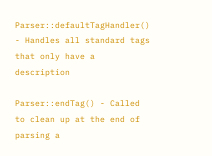Parser::defaultTagHandler() - Handles all standard tags that only have a description

Parser::endTag() - Called to clean up at the end of parsing a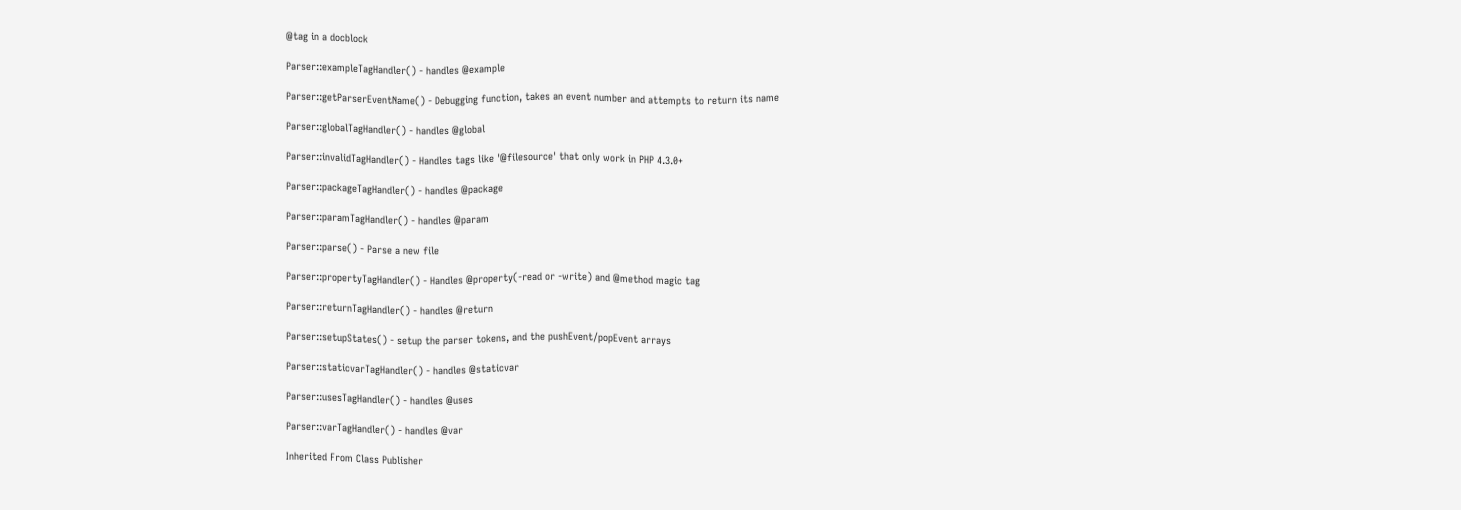@tag in a docblock

Parser::exampleTagHandler() - handles @example

Parser::getParserEventName() - Debugging function, takes an event number and attempts to return its name

Parser::globalTagHandler() - handles @global

Parser::invalidTagHandler() - Handles tags like '@filesource' that only work in PHP 4.3.0+

Parser::packageTagHandler() - handles @package

Parser::paramTagHandler() - handles @param

Parser::parse() - Parse a new file

Parser::propertyTagHandler() - Handles @property(-read or -write) and @method magic tag

Parser::returnTagHandler() - handles @return

Parser::setupStates() - setup the parser tokens, and the pushEvent/popEvent arrays

Parser::staticvarTagHandler() - handles @staticvar

Parser::usesTagHandler() - handles @uses

Parser::varTagHandler() - handles @var

Inherited From Class Publisher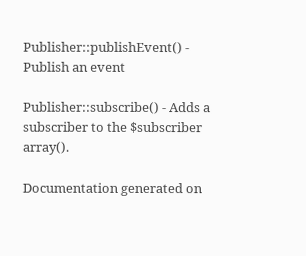Publisher::publishEvent() - Publish an event

Publisher::subscribe() - Adds a subscriber to the $subscriber array().

Documentation generated on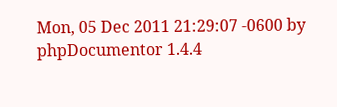Mon, 05 Dec 2011 21:29:07 -0600 by phpDocumentor 1.4.4